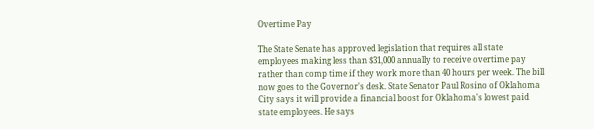Overtime Pay

The State Senate has approved legislation that requires all state employees making less than $31,000 annually to receive overtime pay rather than comp time if they work more than 40 hours per week. The bill now goes to the Governor's desk. State Senator Paul Rosino of Oklahoma City says it will provide a financial boost for Oklahoma's lowest paid state employees. He says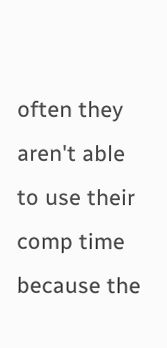often they aren't able to use their comp time because the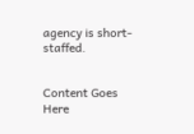agency is short-staffed.


Content Goes Here